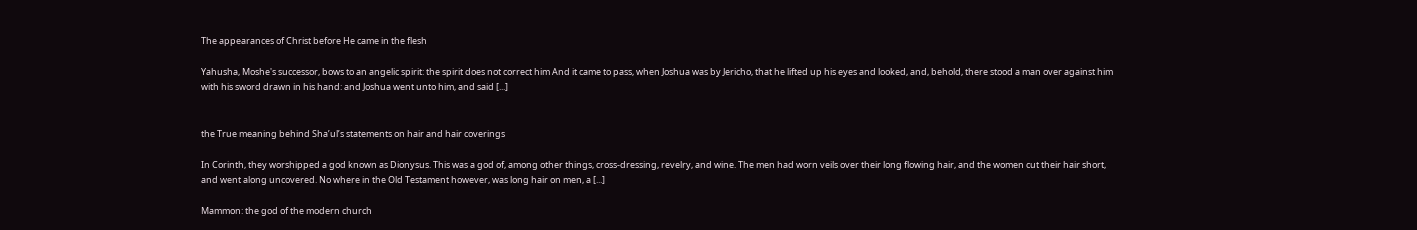The appearances of Christ before He came in the flesh

Yahusha, Moshe's successor, bows to an angelic spirit: the spirit does not correct him And it came to pass, when Joshua was by Jericho, that he lifted up his eyes and looked, and, behold, there stood a man over against him with his sword drawn in his hand: and Joshua went unto him, and said [...]


the True meaning behind Sha’ul’s statements on hair and hair coverings

In Corinth, they worshipped a god known as Dionysus. This was a god of, among other things, cross-dressing, revelry, and wine. The men had worn veils over their long flowing hair, and the women cut their hair short, and went along uncovered. No where in the Old Testament however, was long hair on men, a [...]

Mammon: the god of the modern church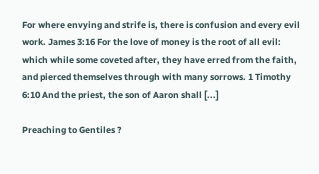For where envying and strife is, there is confusion and every evil work. James 3:16 For the love of money is the root of all evil: which while some coveted after, they have erred from the faith, and pierced themselves through with many sorrows. 1 Timothy 6:10 And the priest, the son of Aaron shall [...]

Preaching to Gentiles ?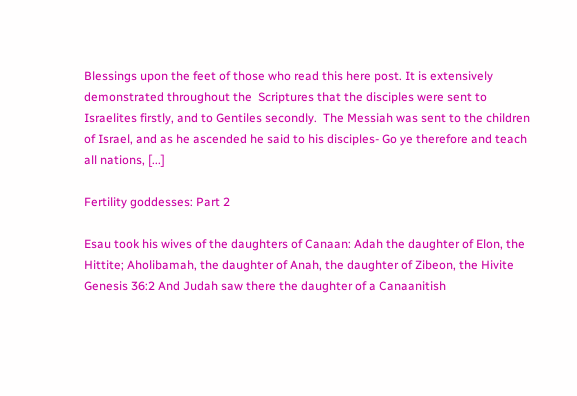Blessings upon the feet of those who read this here post. It is extensively demonstrated throughout the  Scriptures that the disciples were sent to Israelites firstly, and to Gentiles secondly.  The Messiah was sent to the children of Israel, and as he ascended he said to his disciples- Go ye therefore and teach all nations, [...]

Fertility goddesses: Part 2

Esau took his wives of the daughters of Canaan: Adah the daughter of Elon, the Hittite; Aholibamah, the daughter of Anah, the daughter of Zibeon, the Hivite Genesis 36:2 And Judah saw there the daughter of a Canaanitish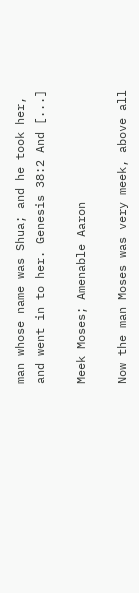man whose name was Shua; and he took her, and went in to her. Genesis 38:2 And [...]

Meek Moses; Amenable Aaron

Now the man Moses was very meek, above all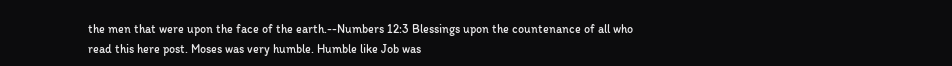the men that were upon the face of the earth.--Numbers 12:3 Blessings upon the countenance of all who read this here post. Moses was very humble. Humble like Job was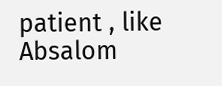patient , like Absalom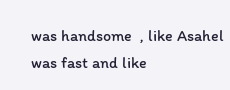was handsome  , like Asahel was fast and like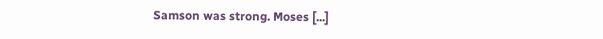Samson was strong. Moses [...]